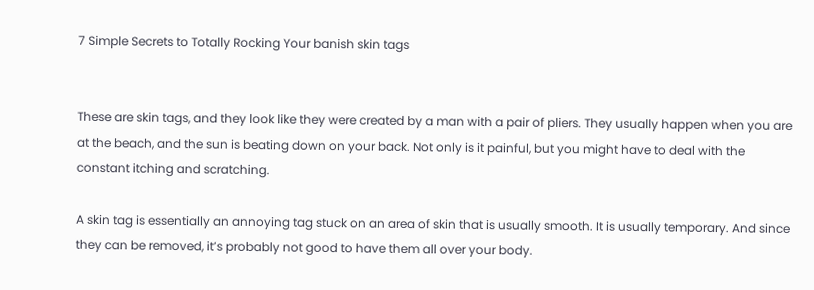7 Simple Secrets to Totally Rocking Your banish skin tags


These are skin tags, and they look like they were created by a man with a pair of pliers. They usually happen when you are at the beach, and the sun is beating down on your back. Not only is it painful, but you might have to deal with the constant itching and scratching.

A skin tag is essentially an annoying tag stuck on an area of skin that is usually smooth. It is usually temporary. And since they can be removed, it’s probably not good to have them all over your body.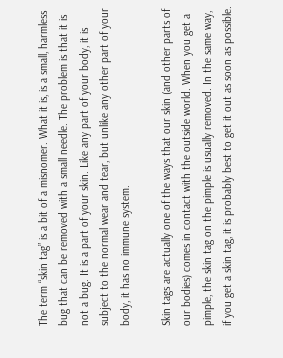The term “skin tag” is a bit of a misnomer. What it is, is a small, harmless bug that can be removed with a small needle. The problem is that it is not a bug. It is a part of your skin. Like any part of your body, it is subject to the normal wear and tear, but unlike any other part of your body, it has no immune system.

Skin tags are actually one of the ways that our skin (and other parts of our bodies) comes in contact with the outside world. When you get a pimple, the skin tag on the pimple is usually removed. In the same way, if you get a skin tag, it is probably best to get it out as soon as possible.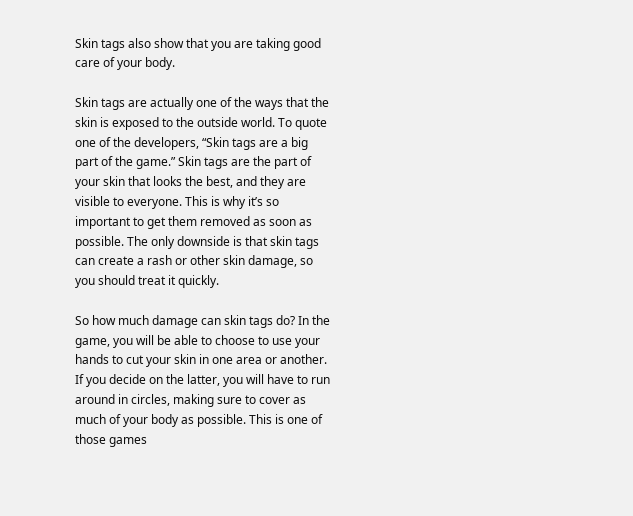Skin tags also show that you are taking good care of your body.

Skin tags are actually one of the ways that the skin is exposed to the outside world. To quote one of the developers, “Skin tags are a big part of the game.” Skin tags are the part of your skin that looks the best, and they are visible to everyone. This is why it’s so important to get them removed as soon as possible. The only downside is that skin tags can create a rash or other skin damage, so you should treat it quickly.

So how much damage can skin tags do? In the game, you will be able to choose to use your hands to cut your skin in one area or another. If you decide on the latter, you will have to run around in circles, making sure to cover as much of your body as possible. This is one of those games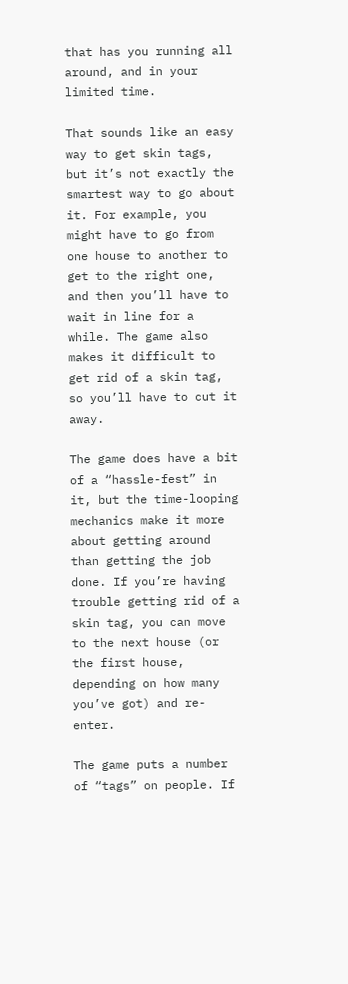that has you running all around, and in your limited time.

That sounds like an easy way to get skin tags, but it’s not exactly the smartest way to go about it. For example, you might have to go from one house to another to get to the right one, and then you’ll have to wait in line for a while. The game also makes it difficult to get rid of a skin tag, so you’ll have to cut it away.

The game does have a bit of a “hassle-fest” in it, but the time-looping mechanics make it more about getting around than getting the job done. If you’re having trouble getting rid of a skin tag, you can move to the next house (or the first house, depending on how many you’ve got) and re-enter.

The game puts a number of “tags” on people. If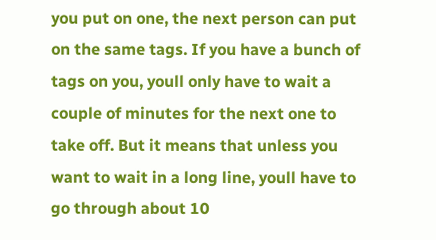you put on one, the next person can put on the same tags. If you have a bunch of tags on you, youll only have to wait a couple of minutes for the next one to take off. But it means that unless you want to wait in a long line, youll have to go through about 10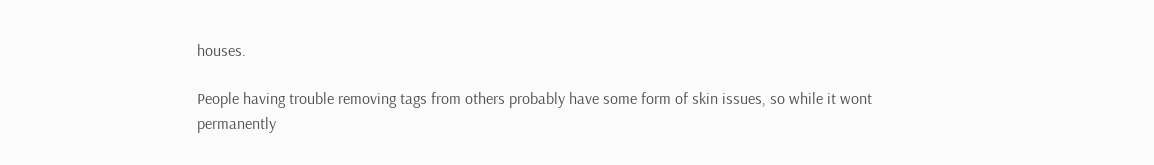houses.

People having trouble removing tags from others probably have some form of skin issues, so while it wont permanently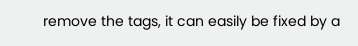remove the tags, it can easily be fixed by a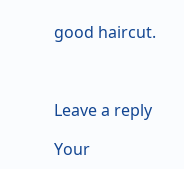good haircut.



Leave a reply

Your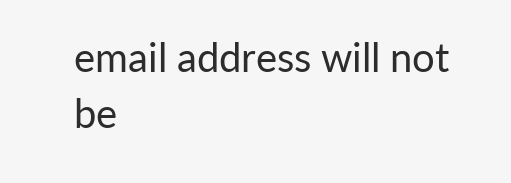email address will not be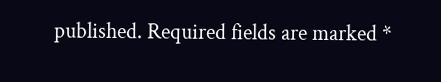published. Required fields are marked *